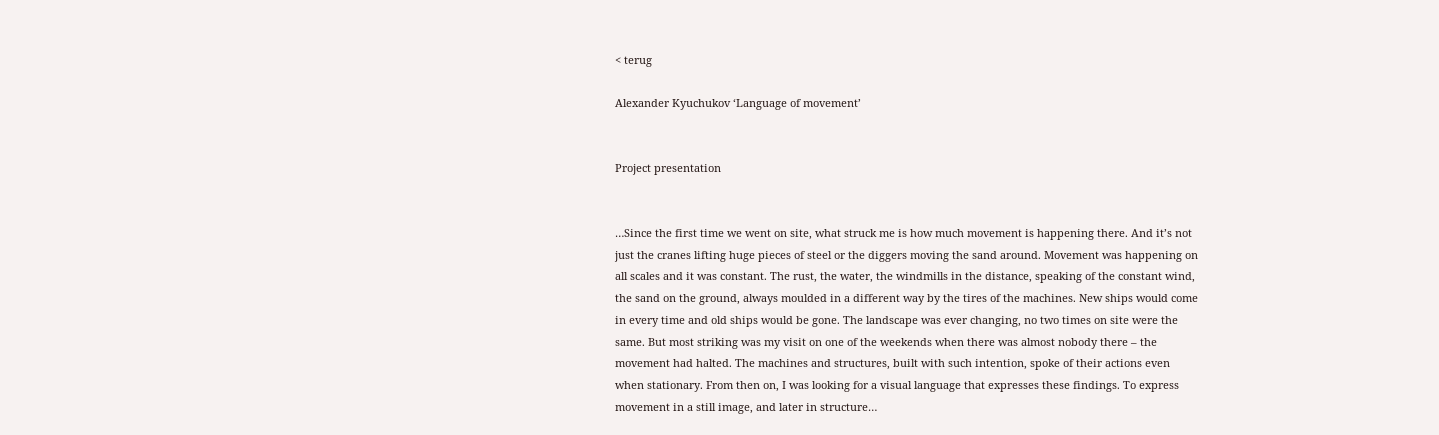< terug

Alexander Kyuchukov ‘Language of movement’


Project presentation


…Since the first time we went on site, what struck me is how much movement is happening there. And it’s not just the cranes lifting huge pieces of steel or the diggers moving the sand around. Movement was happening on all scales and it was constant. The rust, the water, the windmills in the distance, speaking of the constant wind, the sand on the ground, always moulded in a different way by the tires of the machines. New ships would come in every time and old ships would be gone. The landscape was ever changing, no two times on site were the same. But most striking was my visit on one of the weekends when there was almost nobody there – the movement had halted. The machines and structures, built with such intention, spoke of their actions even when stationary. From then on, I was looking for a visual language that expresses these findings. To express movement in a still image, and later in structure…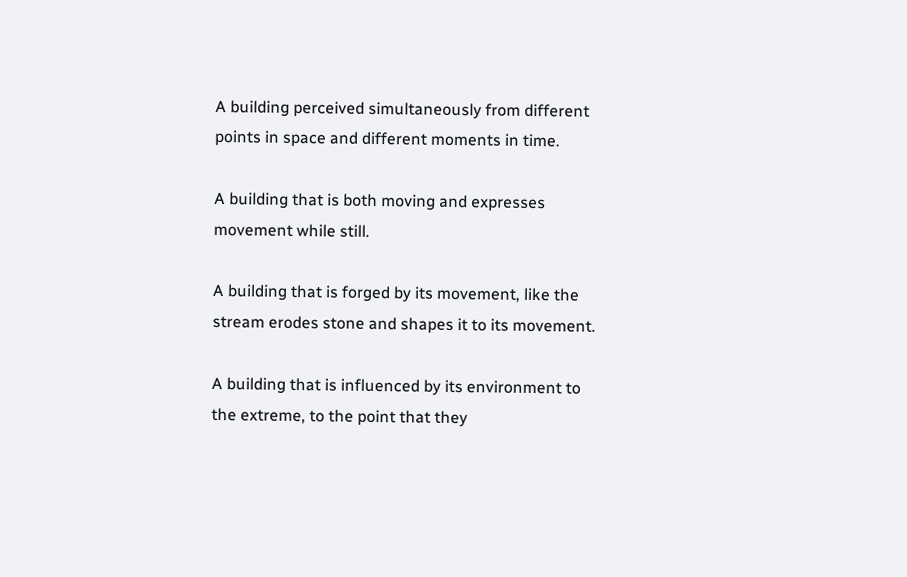A building perceived simultaneously from different points in space and different moments in time.

A building that is both moving and expresses movement while still.

A building that is forged by its movement, like the stream erodes stone and shapes it to its movement.

A building that is influenced by its environment to the extreme, to the point that they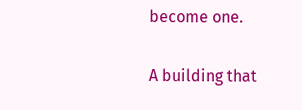become one.

A building that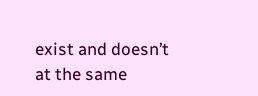exist and doesn’t at the same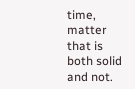time, matter that is both solid and not.